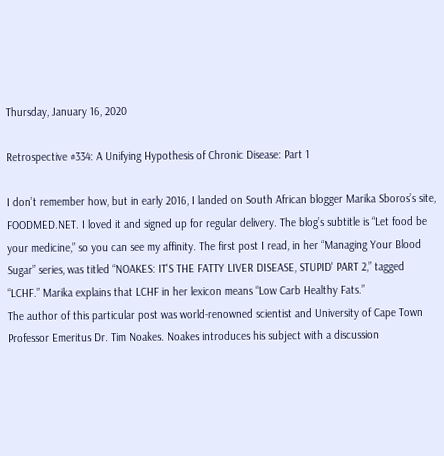Thursday, January 16, 2020

Retrospective #334: A Unifying Hypothesis of Chronic Disease: Part 1

I don’t remember how, but in early 2016, I landed on South African blogger Marika Sboros’s site, FOODMED.NET. I loved it and signed up for regular delivery. The blog’s subtitle is “Let food be your medicine,” so you can see my affinity. The first post I read, in her “Managing Your Blood Sugar” series, was titled “NOAKES: IT'S THE FATTY LIVER DISEASE, STUPID' PART 2,” tagged “LCHF.” Marika explains that LCHF in her lexicon means “Low Carb Healthy Fats.”
The author of this particular post was world-renowned scientist and University of Cape Town Professor Emeritus Dr. Tim Noakes. Noakes introduces his subject with a discussion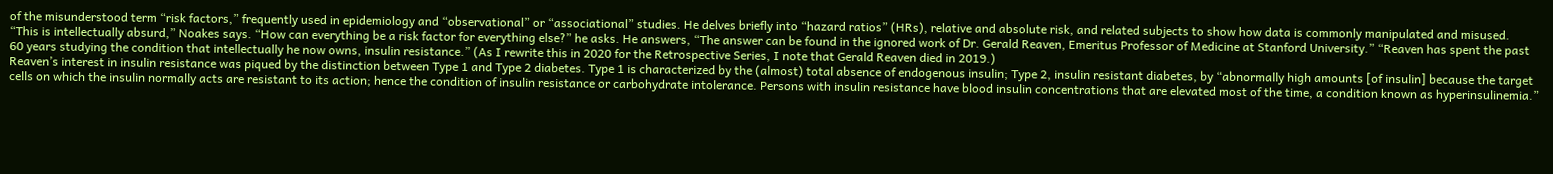of the misunderstood term “risk factors,” frequently used in epidemiology and “observational” or “associational” studies. He delves briefly into “hazard ratios” (HRs), relative and absolute risk, and related subjects to show how data is commonly manipulated and misused.
“This is intellectually absurd,” Noakes says. “How can everything be a risk factor for everything else?” he asks. He answers, “The answer can be found in the ignored work of Dr. Gerald Reaven, Emeritus Professor of Medicine at Stanford University.” “Reaven has spent the past 60 years studying the condition that intellectually he now owns, insulin resistance.” (As I rewrite this in 2020 for the Retrospective Series, I note that Gerald Reaven died in 2019.)
Reaven’s interest in insulin resistance was piqued by the distinction between Type 1 and Type 2 diabetes. Type 1 is characterized by the (almost) total absence of endogenous insulin; Type 2, insulin resistant diabetes, by “abnormally high amounts [of insulin] because the target cells on which the insulin normally acts are resistant to its action; hence the condition of insulin resistance or carbohydrate intolerance. Persons with insulin resistance have blood insulin concentrations that are elevated most of the time, a condition known as hyperinsulinemia.”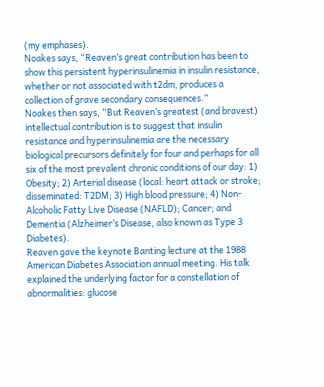(my emphases).
Noakes says, “Reaven’s great contribution has been to show this persistent hyperinsulinemia in insulin resistance, whether or not associated with t2dm, produces a collection of grave secondary consequences.”
Noakes then says, “But Reaven’s greatest (and bravest) intellectual contribution is to suggest that insulin resistance and hyperinsulinemia are the necessary biological precursors definitely for four and perhaps for all six of the most prevalent chronic conditions of our day: 1) Obesity; 2) Arterial disease (local: heart attack or stroke; disseminated: T2DM; 3) High blood pressure; 4) Non-Alcoholic Fatty Live Disease (NAFLD); Cancer; and Dementia (Alzheimer’s Disease, also known as Type 3 Diabetes).
Reaven gave the keynote Banting lecture at the 1988 American Diabetes Association annual meeting. His talk explained the underlying factor for a constellation of abnormalities: glucose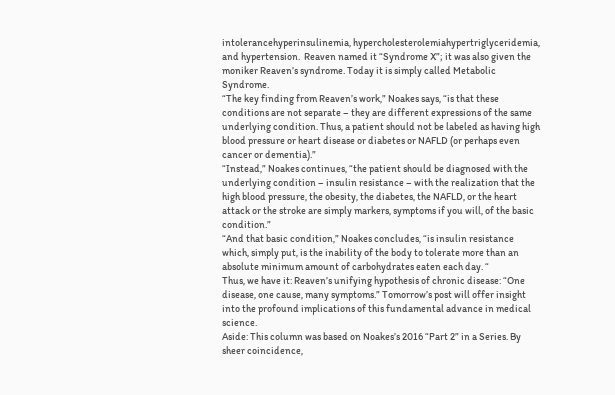intolerancehyperinsulinemia, hypercholesterolemiahypertriglyceridemia, and hypertension.  Reaven named it “Syndrome X”; it was also given the moniker Reaven’s syndrome. Today it is simply called Metabolic Syndrome.
“The key finding from Reaven’s work,” Noakes says, “is that these conditions are not separate – they are different expressions of the same underlying condition. Thus, a patient should not be labeled as having high blood pressure or heart disease or diabetes or NAFLD (or perhaps even cancer or dementia).”
“Instead,” Noakes continues, “the patient should be diagnosed with the underlying condition – insulin resistance – with the realization that the high blood pressure, the obesity, the diabetes, the NAFLD, or the heart attack or the stroke are simply markers, symptoms if you will, of the basic condition.”
“And that basic condition,” Noakes concludes, “is insulin resistance which, simply put, is the inability of the body to tolerate more than an absolute minimum amount of carbohydrates eaten each day. “
Thus, we have it: Reaven’s unifying hypothesis of chronic disease: “One disease, one cause, many symptoms.” Tomorrow’s post will offer insight into the profound implications of this fundamental advance in medical science.
Aside: This column was based on Noakes’s 2016 “Part 2” in a Series. By sheer coincidence,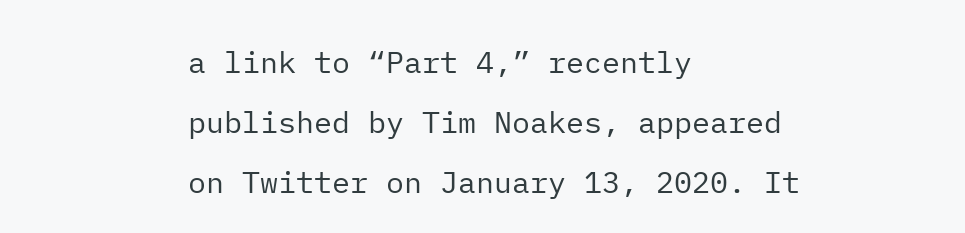a link to “Part 4,” recently published by Tim Noakes, appeared on Twitter on January 13, 2020. It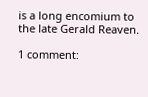is a long encomium to the late Gerald Reaven.

1 comment: